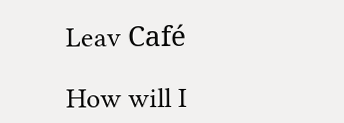Leav Café

How will I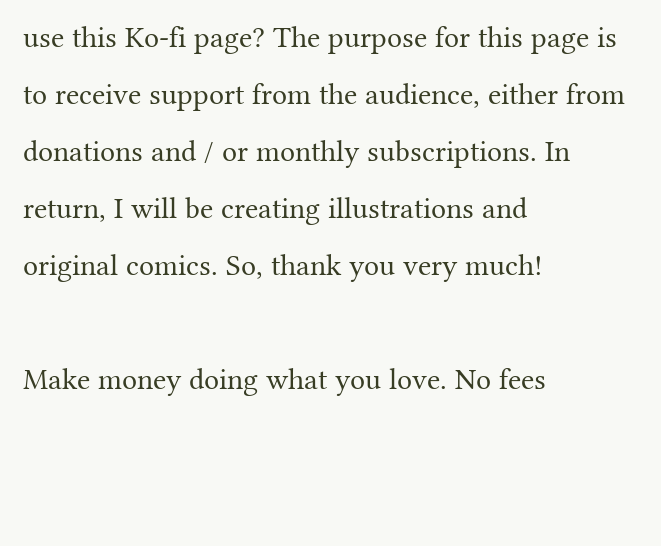use this Ko-fi page? The purpose for this page is to receive support from the audience, either from donations and / or monthly subscriptions. In return, I will be creating illustrations and original comics. So, thank you very much!

Make money doing what you love. No fees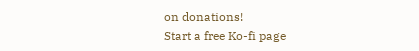on donations!
Start a free Ko-fi page